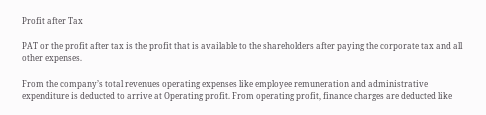Profit after Tax

PAT or the profit after tax is the profit that is available to the shareholders after paying the corporate tax and all other expenses.

From the company’s total revenues operating expenses like employee remuneration and administrative expenditure is deducted to arrive at Operating profit. From operating profit, finance charges are deducted like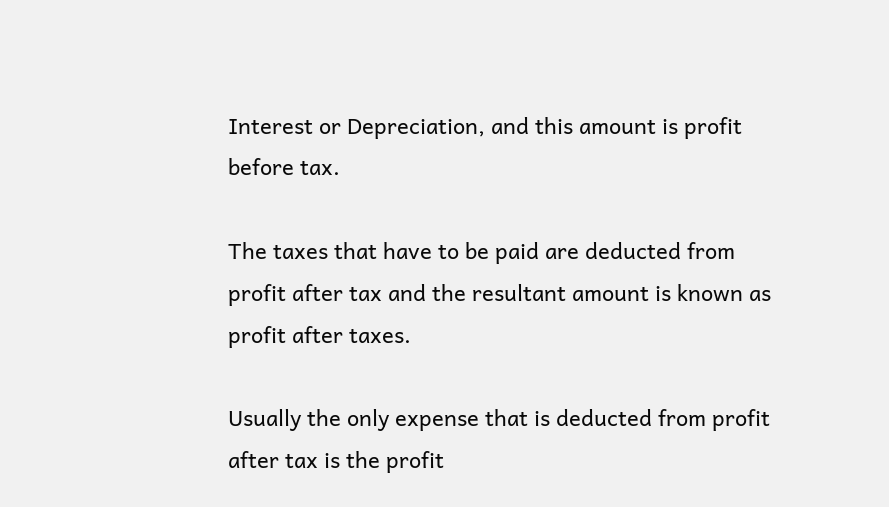Interest or Depreciation, and this amount is profit before tax.

The taxes that have to be paid are deducted from profit after tax and the resultant amount is known as profit after taxes.

Usually the only expense that is deducted from profit after tax is the profit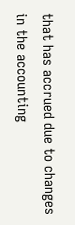that has accrued due to changes in the accounting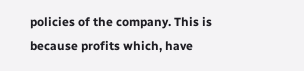policies of the company. This is because profits which, have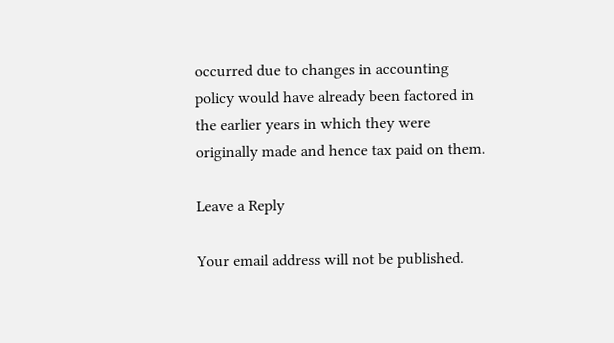occurred due to changes in accounting policy would have already been factored in the earlier years in which they were originally made and hence tax paid on them.

Leave a Reply

Your email address will not be published.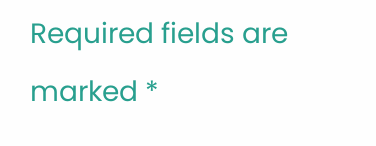Required fields are marked *